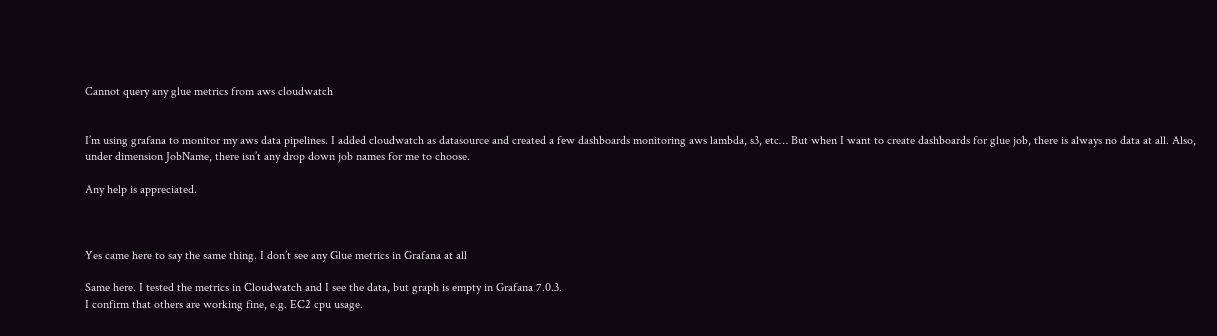Cannot query any glue metrics from aws cloudwatch


I’m using grafana to monitor my aws data pipelines. I added cloudwatch as datasource and created a few dashboards monitoring aws lambda, s3, etc… But when I want to create dashboards for glue job, there is always no data at all. Also, under dimension JobName, there isn’t any drop down job names for me to choose.

Any help is appreciated.



Yes came here to say the same thing. I don’t see any Glue metrics in Grafana at all

Same here. I tested the metrics in Cloudwatch and I see the data, but graph is empty in Grafana 7.0.3.
I confirm that others are working fine, e.g. EC2 cpu usage.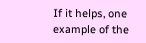If it helps, one example of the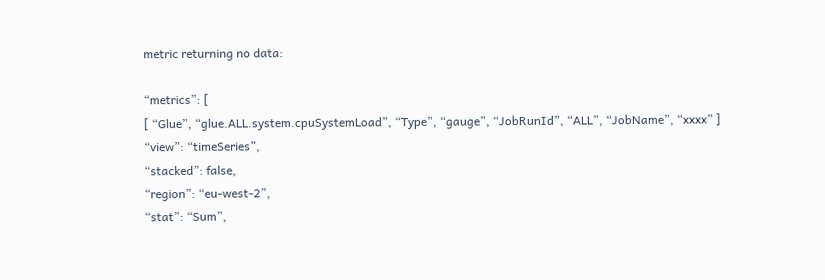metric returning no data:

“metrics”: [
[ “Glue”, “glue.ALL.system.cpuSystemLoad”, “Type”, “gauge”, “JobRunId”, “ALL”, “JobName”, “xxxx” ]
“view”: “timeSeries”,
“stacked”: false,
“region”: “eu-west-2”,
“stat”: “Sum”,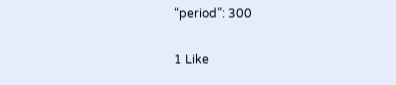“period”: 300

1 Like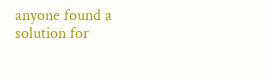anyone found a solution for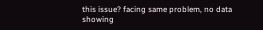this issue? facing same problem, no data showing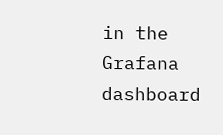in the Grafana dashboard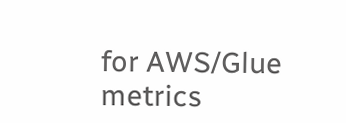for AWS/Glue metrics